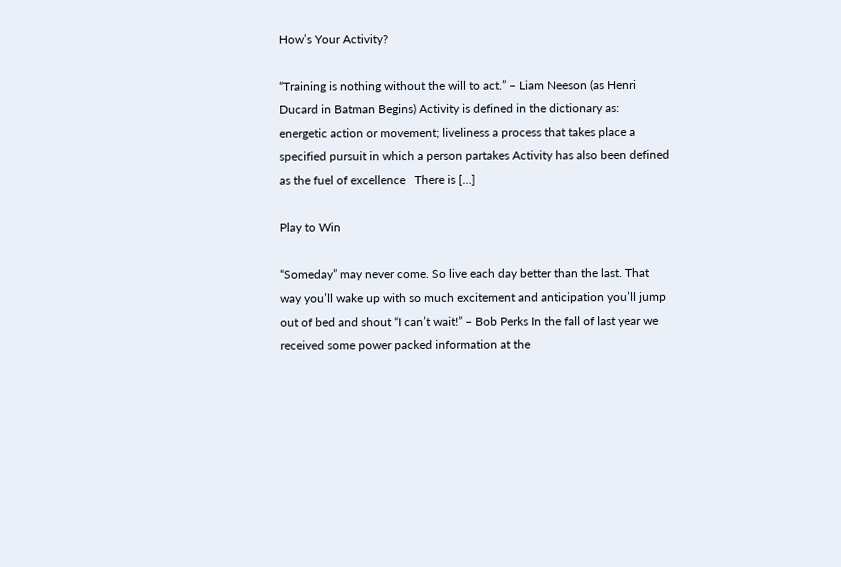How’s Your Activity?

“Training is nothing without the will to act.” – Liam Neeson (as Henri Ducard in Batman Begins) Activity is defined in the dictionary as: energetic action or movement; liveliness a process that takes place a specified pursuit in which a person partakes Activity has also been defined as the fuel of excellence   There is […]

Play to Win

“Someday” may never come. So live each day better than the last. That way you’ll wake up with so much excitement and anticipation you’ll jump out of bed and shout “I can’t wait!” – Bob Perks In the fall of last year we received some power packed information at the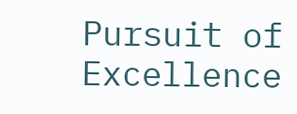Pursuit of Excellence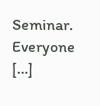Seminar. Everyone […]